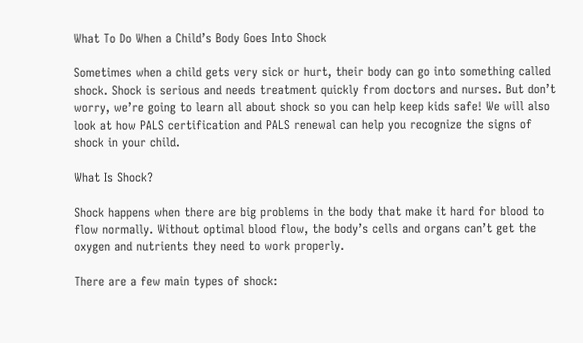What To Do When a Child’s Body Goes Into Shock

Sometimes when a child gets very sick or hurt, their body can go into something called shock. Shock is serious and needs treatment quickly from doctors and nurses. But don’t worry, we’re going to learn all about shock so you can help keep kids safe! We will also look at how PALS certification and PALS renewal can help you recognize the signs of shock in your child.

What Is Shock?

Shock happens when there are big problems in the body that make it hard for blood to flow normally. Without optimal blood flow, the body’s cells and organs can’t get the oxygen and nutrients they need to work properly.

There are a few main types of shock: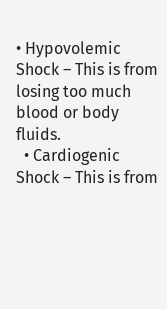• Hypovolemic Shock – This is from losing too much blood or body fluids.
  • Cardiogenic Shock – This is from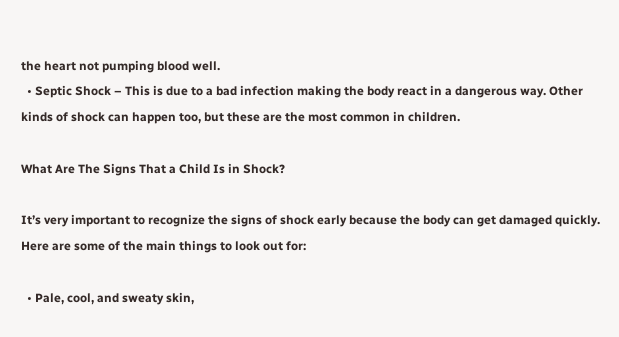the heart not pumping blood well.
  • Septic Shock – This is due to a bad infection making the body react in a dangerous way. Other kinds of shock can happen too, but these are the most common in children.

What Are The Signs That a Child Is in Shock?

It’s very important to recognize the signs of shock early because the body can get damaged quickly. Here are some of the main things to look out for:

  • Pale, cool, and sweaty skin,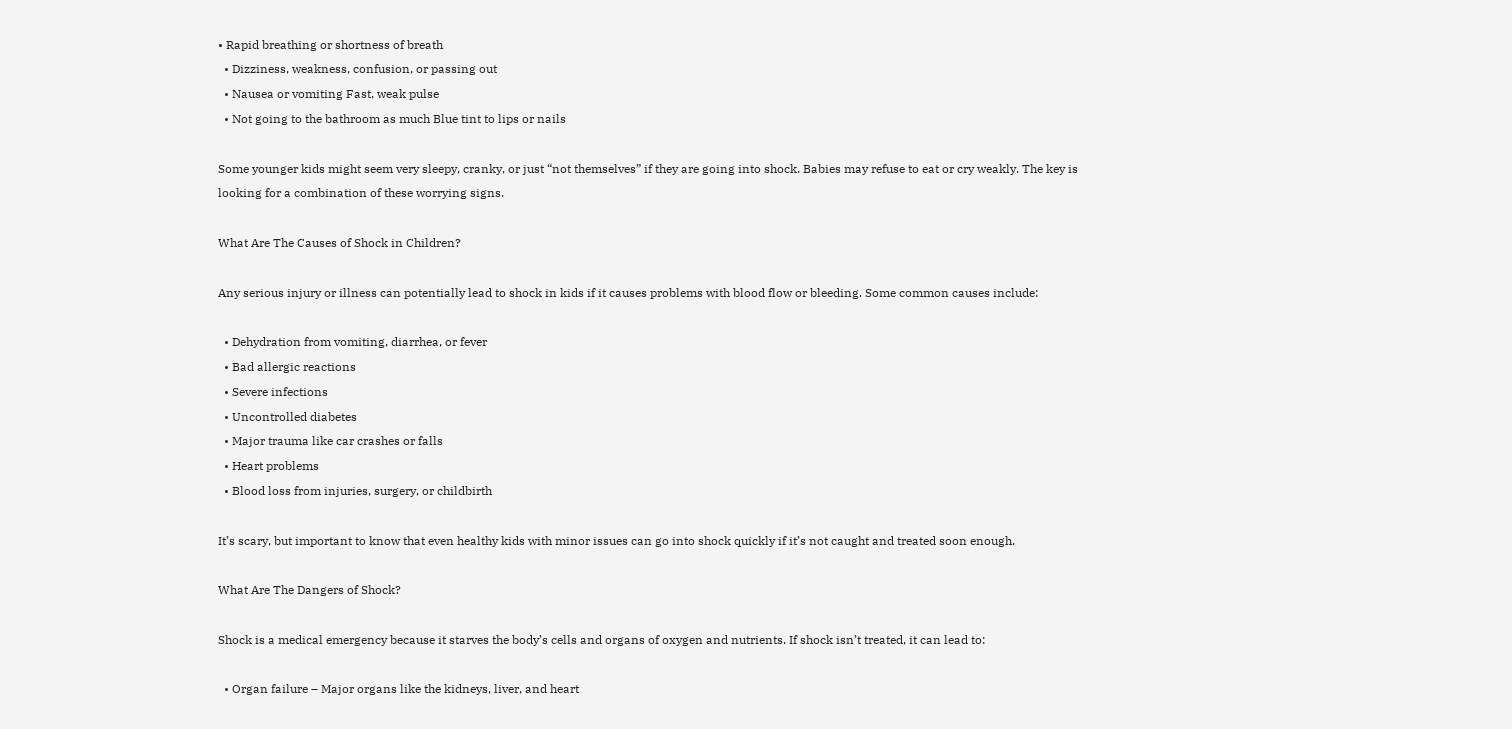• Rapid breathing or shortness of breath
  • Dizziness, weakness, confusion, or passing out
  • Nausea or vomiting Fast, weak pulse
  • Not going to the bathroom as much Blue tint to lips or nails

Some younger kids might seem very sleepy, cranky, or just “not themselves” if they are going into shock. Babies may refuse to eat or cry weakly. The key is looking for a combination of these worrying signs.

What Are The Causes of Shock in Children?

Any serious injury or illness can potentially lead to shock in kids if it causes problems with blood flow or bleeding. Some common causes include:

  • Dehydration from vomiting, diarrhea, or fever
  • Bad allergic reactions
  • Severe infections
  • Uncontrolled diabetes
  • Major trauma like car crashes or falls
  • Heart problems
  • Blood loss from injuries, surgery, or childbirth

It’s scary, but important to know that even healthy kids with minor issues can go into shock quickly if it’s not caught and treated soon enough.

What Are The Dangers of Shock?

Shock is a medical emergency because it starves the body’s cells and organs of oxygen and nutrients. If shock isn’t treated, it can lead to:

  • Organ failure – Major organs like the kidneys, liver, and heart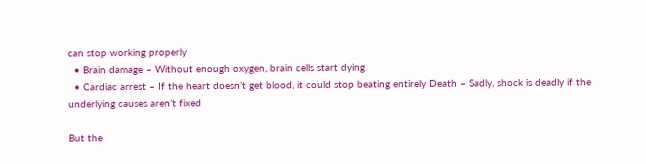can stop working properly
  • Brain damage – Without enough oxygen, brain cells start dying
  • Cardiac arrest – If the heart doesn’t get blood, it could stop beating entirely Death – Sadly, shock is deadly if the underlying causes aren’t fixed

But the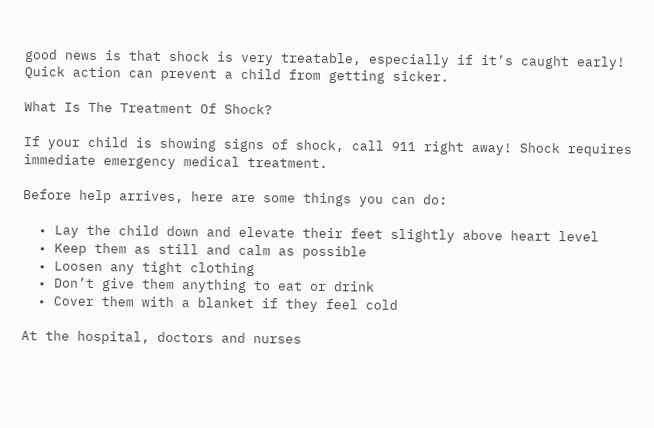good news is that shock is very treatable, especially if it’s caught early! Quick action can prevent a child from getting sicker.

What Is The Treatment Of Shock?

If your child is showing signs of shock, call 911 right away! Shock requires immediate emergency medical treatment.

Before help arrives, here are some things you can do:

  • Lay the child down and elevate their feet slightly above heart level
  • Keep them as still and calm as possible
  • Loosen any tight clothing
  • Don’t give them anything to eat or drink
  • Cover them with a blanket if they feel cold

At the hospital, doctors and nurses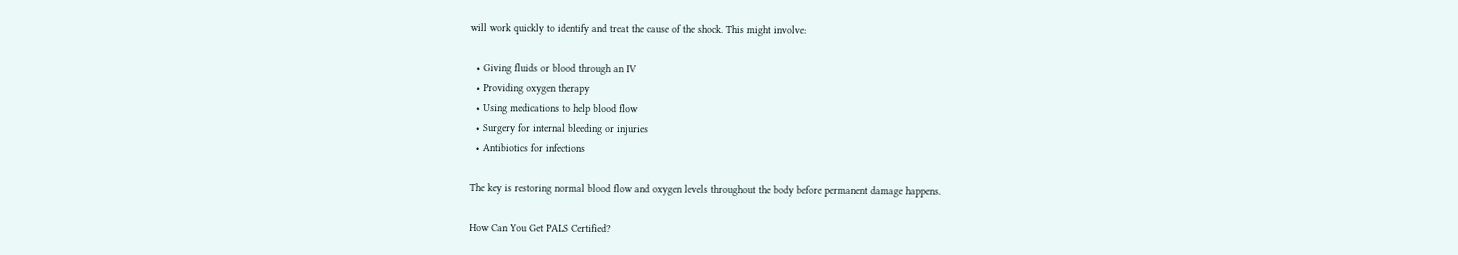will work quickly to identify and treat the cause of the shock. This might involve:

  • Giving fluids or blood through an IV
  • Providing oxygen therapy
  • Using medications to help blood flow
  • Surgery for internal bleeding or injuries
  • Antibiotics for infections

The key is restoring normal blood flow and oxygen levels throughout the body before permanent damage happens.

How Can You Get PALS Certified?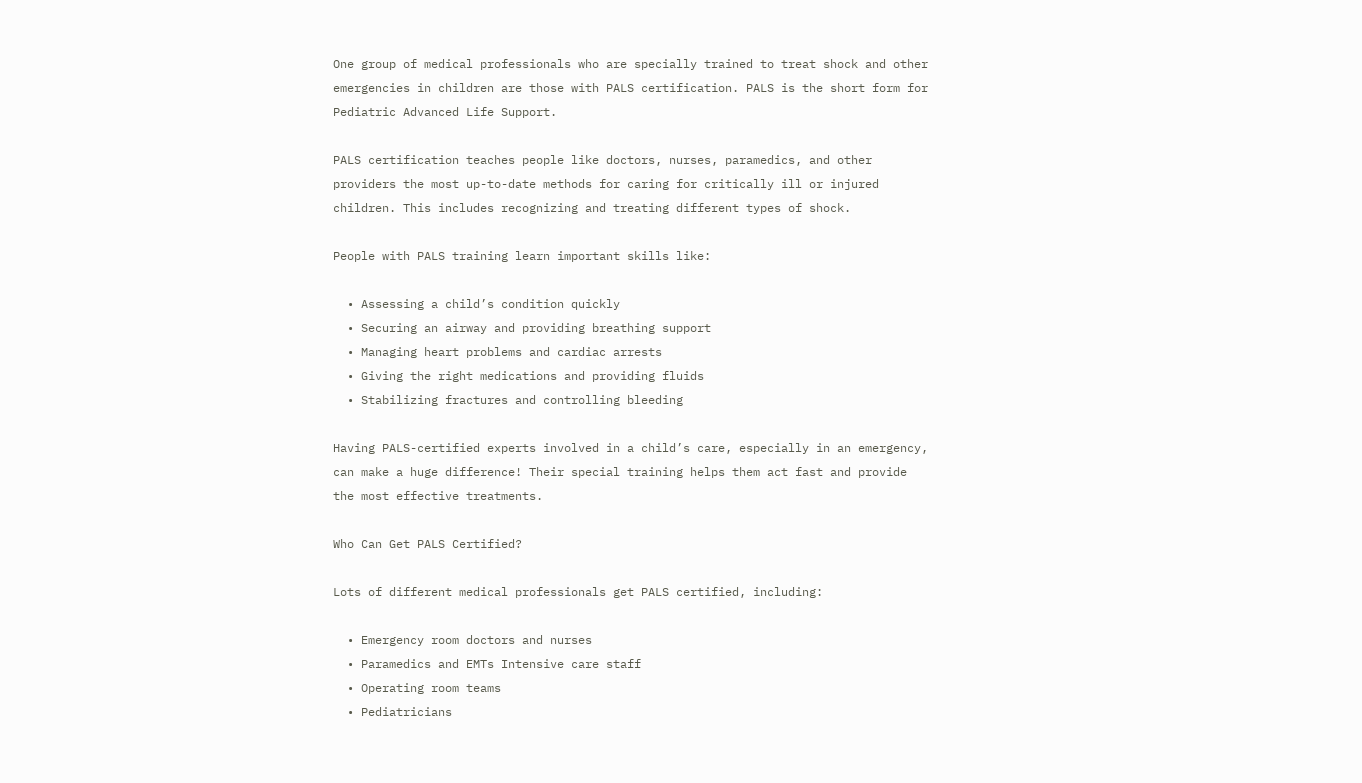One group of medical professionals who are specially trained to treat shock and other emergencies in children are those with PALS certification. PALS is the short form for Pediatric Advanced Life Support.

PALS certification teaches people like doctors, nurses, paramedics, and other providers the most up-to-date methods for caring for critically ill or injured children. This includes recognizing and treating different types of shock.

People with PALS training learn important skills like:

  • Assessing a child’s condition quickly
  • Securing an airway and providing breathing support
  • Managing heart problems and cardiac arrests
  • Giving the right medications and providing fluids
  • Stabilizing fractures and controlling bleeding

Having PALS-certified experts involved in a child’s care, especially in an emergency, can make a huge difference! Their special training helps them act fast and provide the most effective treatments.

Who Can Get PALS Certified?

Lots of different medical professionals get PALS certified, including:

  • Emergency room doctors and nurses
  • Paramedics and EMTs Intensive care staff
  • Operating room teams
  • Pediatricians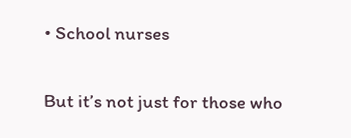• School nurses

But it’s not just for those who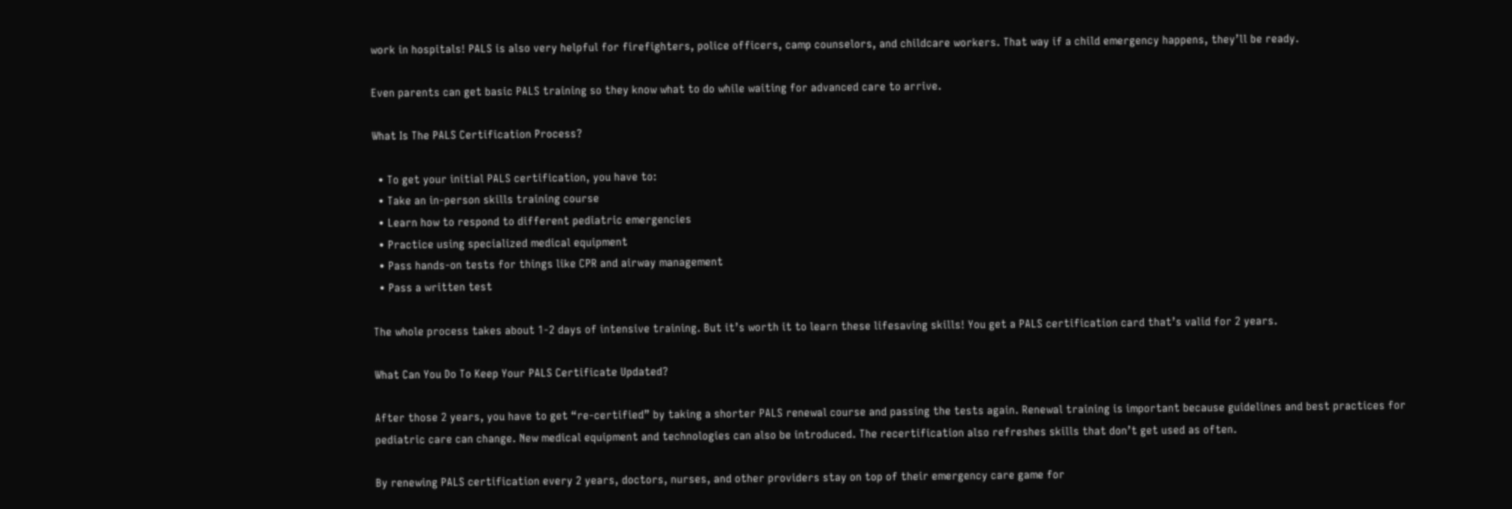work in hospitals! PALS is also very helpful for firefighters, police officers, camp counselors, and childcare workers. That way if a child emergency happens, they’ll be ready.

Even parents can get basic PALS training so they know what to do while waiting for advanced care to arrive.

What Is The PALS Certification Process?

  • To get your initial PALS certification, you have to:
  • Take an in-person skills training course
  • Learn how to respond to different pediatric emergencies
  • Practice using specialized medical equipment
  • Pass hands-on tests for things like CPR and airway management
  • Pass a written test

The whole process takes about 1-2 days of intensive training. But it’s worth it to learn these lifesaving skills! You get a PALS certification card that’s valid for 2 years.

What Can You Do To Keep Your PALS Certificate Updated?

After those 2 years, you have to get “re-certified” by taking a shorter PALS renewal course and passing the tests again. Renewal training is important because guidelines and best practices for pediatric care can change. New medical equipment and technologies can also be introduced. The recertification also refreshes skills that don’t get used as often.

By renewing PALS certification every 2 years, doctors, nurses, and other providers stay on top of their emergency care game for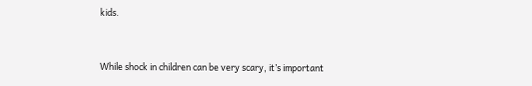kids.


While shock in children can be very scary, it’s important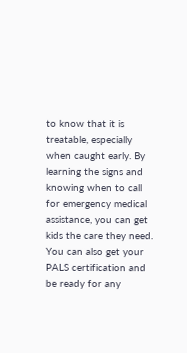to know that it is treatable, especially when caught early. By learning the signs and knowing when to call for emergency medical assistance, you can get kids the care they need. You can also get your PALS certification and be ready for any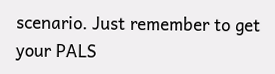scenario. Just remember to get your PALS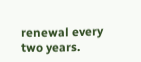renewal every two years.